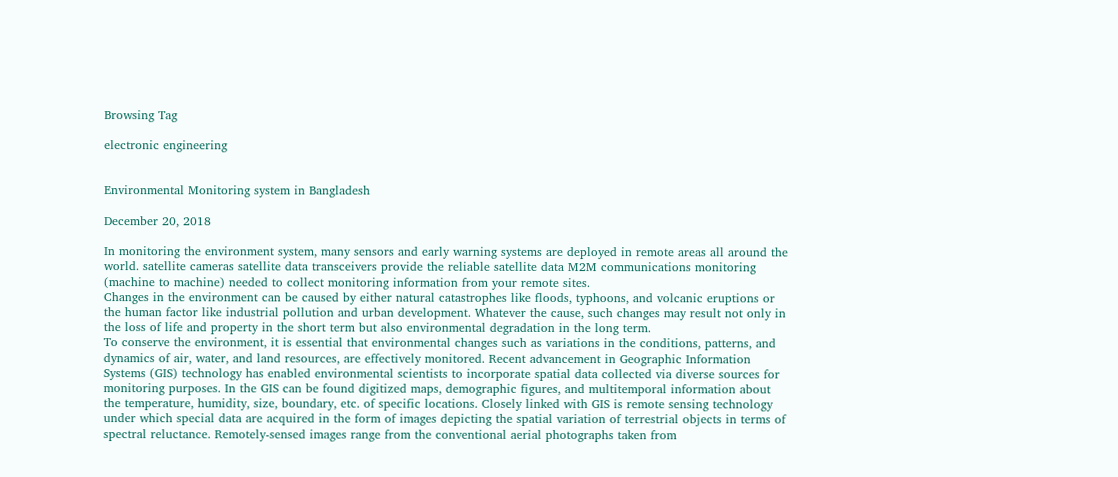Browsing Tag

electronic engineering


Environmental Monitoring system in Bangladesh

December 20, 2018

In monitoring the environment system, many sensors and early warning systems are deployed in remote areas all around the world. satellite cameras satellite data transceivers provide the reliable satellite data M2M communications monitoring (machine to machine) needed to collect monitoring information from your remote sites.
Changes in the environment can be caused by either natural catastrophes like floods, typhoons, and volcanic eruptions or the human factor like industrial pollution and urban development. Whatever the cause, such changes may result not only in the loss of life and property in the short term but also environmental degradation in the long term.
To conserve the environment, it is essential that environmental changes such as variations in the conditions, patterns, and dynamics of air, water, and land resources, are effectively monitored. Recent advancement in Geographic Information Systems (GIS) technology has enabled environmental scientists to incorporate spatial data collected via diverse sources for monitoring purposes. In the GIS can be found digitized maps, demographic figures, and multitemporal information about the temperature, humidity, size, boundary, etc. of specific locations. Closely linked with GIS is remote sensing technology under which special data are acquired in the form of images depicting the spatial variation of terrestrial objects in terms of spectral reluctance. Remotely-sensed images range from the conventional aerial photographs taken from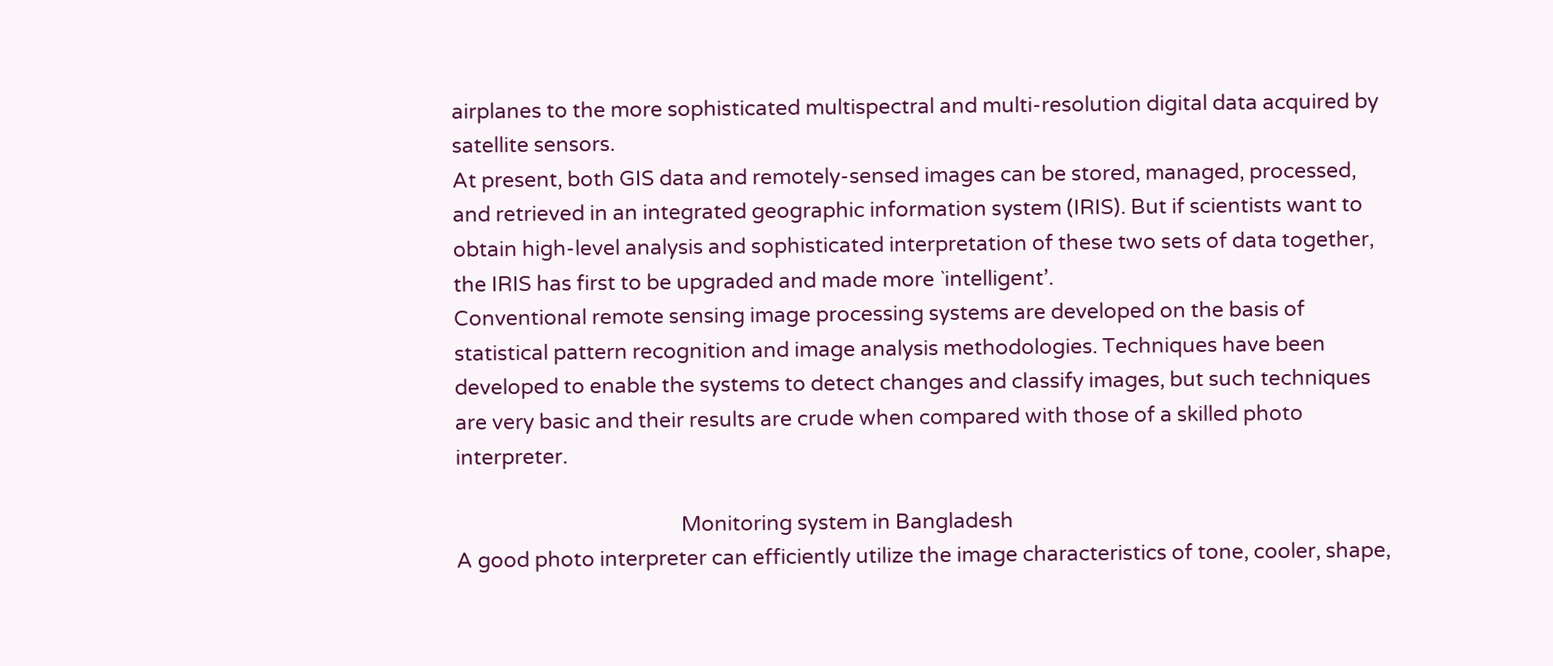airplanes to the more sophisticated multispectral and multi-resolution digital data acquired by satellite sensors.
At present, both GIS data and remotely-sensed images can be stored, managed, processed, and retrieved in an integrated geographic information system (IRIS). But if scientists want to obtain high-level analysis and sophisticated interpretation of these two sets of data together, the IRIS has first to be upgraded and made more `intelligent’.
Conventional remote sensing image processing systems are developed on the basis of statistical pattern recognition and image analysis methodologies. Techniques have been developed to enable the systems to detect changes and classify images, but such techniques are very basic and their results are crude when compared with those of a skilled photo interpreter.

                                             Monitoring system in Bangladesh
A good photo interpreter can efficiently utilize the image characteristics of tone, cooler, shape,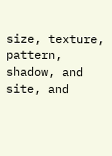size, texture, pattern, shadow, and site, and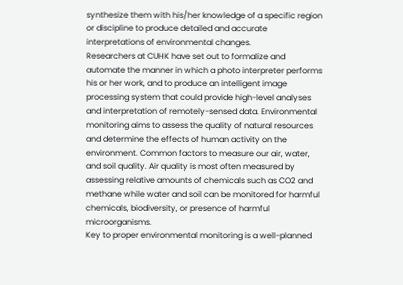synthesize them with his/her knowledge of a specific region or discipline to produce detailed and accurate interpretations of environmental changes.
Researchers at CUHK have set out to formalize and automate the manner in which a photo interpreter performs his or her work, and to produce an intelligent image processing system that could provide high-level analyses and interpretation of remotely-sensed data. Environmental monitoring aims to assess the quality of natural resources and determine the effects of human activity on the environment. Common factors to measure our air, water, and soil quality. Air quality is most often measured by assessing relative amounts of chemicals such as CO2 and methane while water and soil can be monitored for harmful chemicals, biodiversity, or presence of harmful microorganisms.
Key to proper environmental monitoring is a well-planned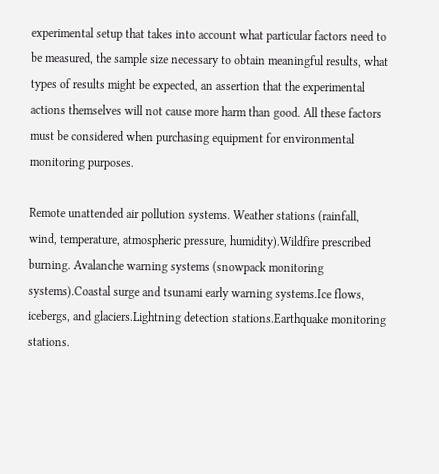experimental setup that takes into account what particular factors need to be measured, the sample size necessary to obtain meaningful results, what types of results might be expected, an assertion that the experimental actions themselves will not cause more harm than good. All these factors must be considered when purchasing equipment for environmental monitoring purposes.

Remote unattended air pollution systems. Weather stations (rainfall, wind, temperature, atmospheric pressure, humidity).Wildfire prescribed burning. Avalanche warning systems (snowpack monitoring systems).Coastal surge and tsunami early warning systems.Ice flows, icebergs, and glaciers.Lightning detection stations.Earthquake monitoring stations.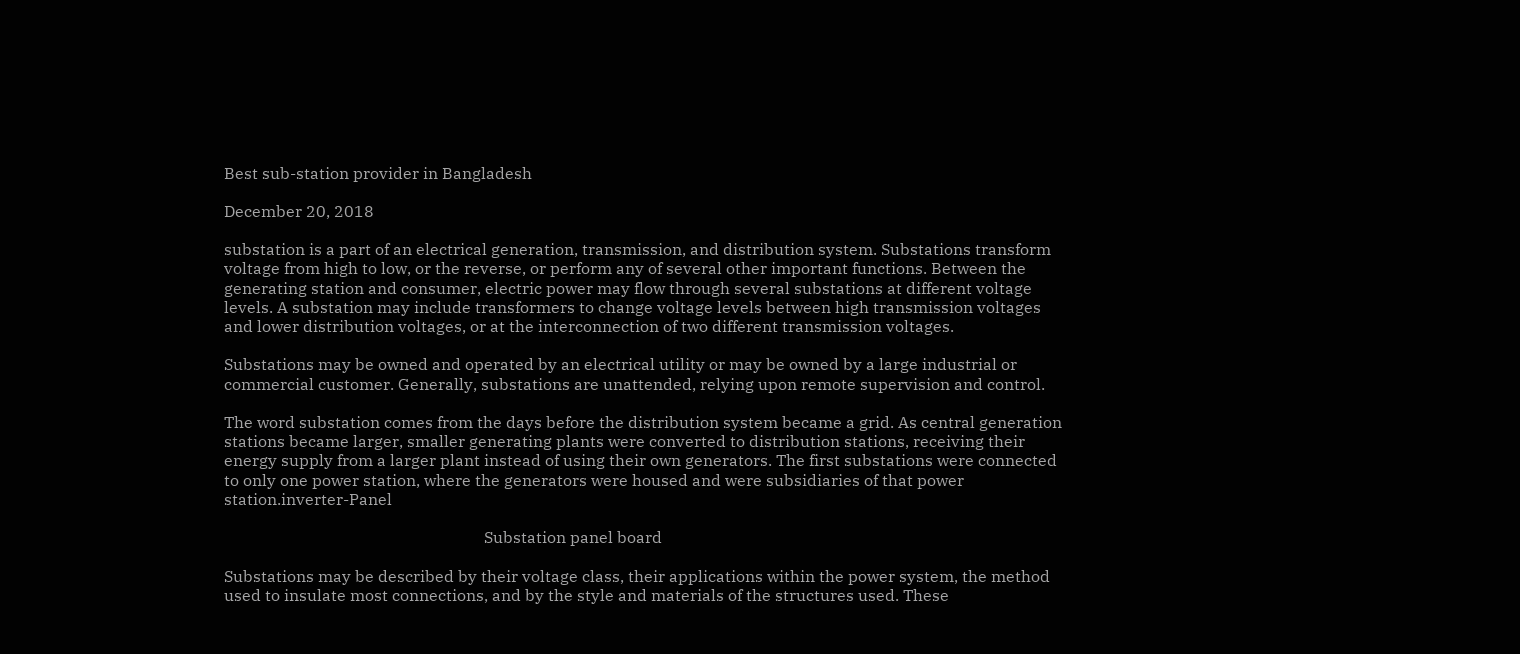Best sub-station provider in Bangladesh

December 20, 2018

substation is a part of an electrical generation, transmission, and distribution system. Substations transform voltage from high to low, or the reverse, or perform any of several other important functions. Between the generating station and consumer, electric power may flow through several substations at different voltage levels. A substation may include transformers to change voltage levels between high transmission voltages and lower distribution voltages, or at the interconnection of two different transmission voltages.

Substations may be owned and operated by an electrical utility or may be owned by a large industrial or commercial customer. Generally, substations are unattended, relying upon remote supervision and control.

The word substation comes from the days before the distribution system became a grid. As central generation stations became larger, smaller generating plants were converted to distribution stations, receiving their energy supply from a larger plant instead of using their own generators. The first substations were connected to only one power station, where the generators were housed and were subsidiaries of that power station.inverter-Panel

                                                                 Substation panel board

Substations may be described by their voltage class, their applications within the power system, the method used to insulate most connections, and by the style and materials of the structures used. These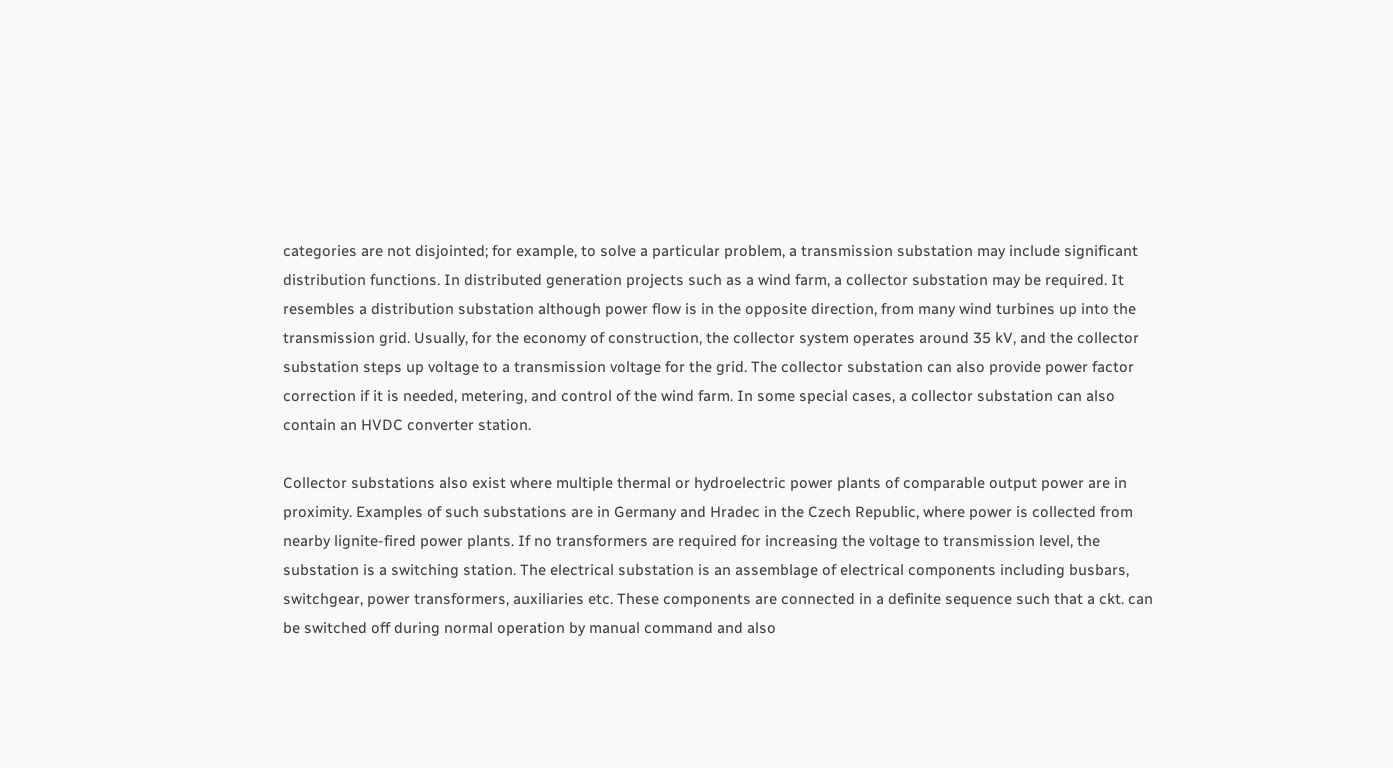categories are not disjointed; for example, to solve a particular problem, a transmission substation may include significant distribution functions. In distributed generation projects such as a wind farm, a collector substation may be required. It resembles a distribution substation although power flow is in the opposite direction, from many wind turbines up into the transmission grid. Usually, for the economy of construction, the collector system operates around 35 kV, and the collector substation steps up voltage to a transmission voltage for the grid. The collector substation can also provide power factor correction if it is needed, metering, and control of the wind farm. In some special cases, a collector substation can also contain an HVDC converter station.

Collector substations also exist where multiple thermal or hydroelectric power plants of comparable output power are in proximity. Examples of such substations are in Germany and Hradec in the Czech Republic, where power is collected from nearby lignite-fired power plants. If no transformers are required for increasing the voltage to transmission level, the substation is a switching station. The electrical substation is an assemblage of electrical components including busbars, switchgear, power transformers, auxiliaries etc. These components are connected in a definite sequence such that a ckt. can be switched off during normal operation by manual command and also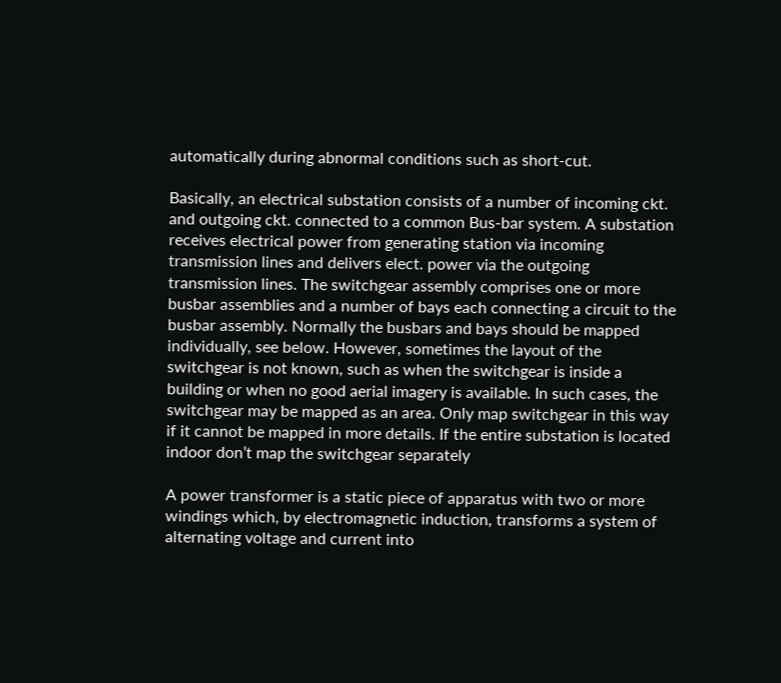automatically during abnormal conditions such as short-cut.

Basically, an electrical substation consists of a number of incoming ckt. and outgoing ckt. connected to a common Bus-bar system. A substation receives electrical power from generating station via incoming transmission lines and delivers elect. power via the outgoing transmission lines. The switchgear assembly comprises one or more busbar assemblies and a number of bays each connecting a circuit to the busbar assembly. Normally the busbars and bays should be mapped individually, see below. However, sometimes the layout of the switchgear is not known, such as when the switchgear is inside a building or when no good aerial imagery is available. In such cases, the switchgear may be mapped as an area. Only map switchgear in this way if it cannot be mapped in more details. If the entire substation is located indoor don’t map the switchgear separately

A power transformer is a static piece of apparatus with two or more windings which, by electromagnetic induction, transforms a system of alternating voltage and current into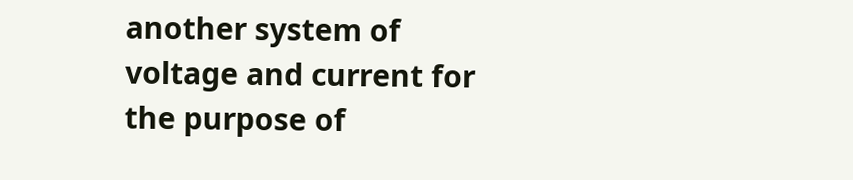another system of voltage and current for the purpose of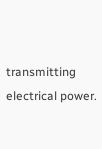transmitting electrical power.